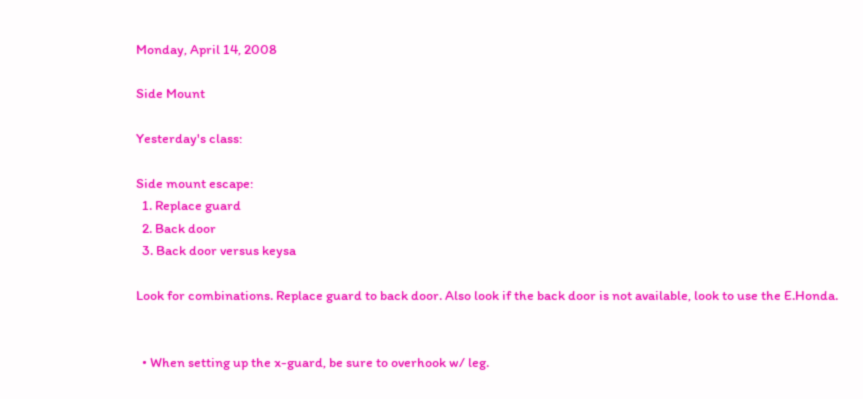Monday, April 14, 2008

Side Mount

Yesterday's class:

Side mount escape:
  1. Replace guard
  2. Back door
  3. Back door versus keysa

Look for combinations. Replace guard to back door. Also look if the back door is not available, look to use the E.Honda.


  • When setting up the x-guard, be sure to overhook w/ leg.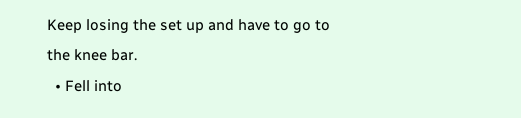Keep losing the set up and have to go to the knee bar.
  • Fell into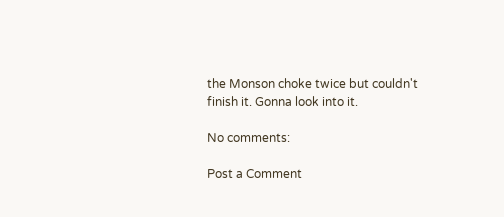the Monson choke twice but couldn't finish it. Gonna look into it.

No comments:

Post a Comment